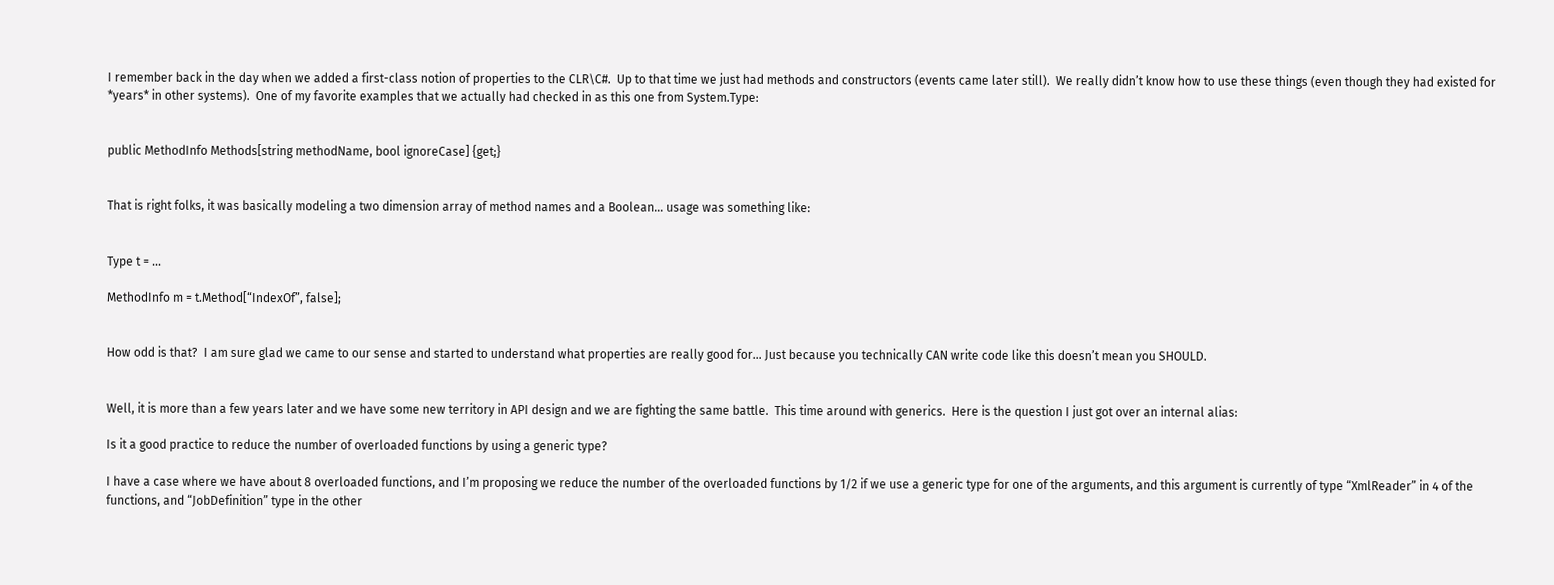I remember back in the day when we added a first-class notion of properties to the CLR\C#.  Up to that time we just had methods and constructors (events came later still).  We really didn’t know how to use these things (even though they had existed for *years* in other systems).  One of my favorite examples that we actually had checked in as this one from System.Type:


public MethodInfo Methods[string methodName, bool ignoreCase] {get;}


That is right folks, it was basically modeling a two dimension array of method names and a Boolean… usage was something like:


Type t = …

MethodInfo m = t.Method[“IndexOf”, false];


How odd is that?  I am sure glad we came to our sense and started to understand what properties are really good for… Just because you technically CAN write code like this doesn’t mean you SHOULD.


Well, it is more than a few years later and we have some new territory in API design and we are fighting the same battle.  This time around with generics.  Here is the question I just got over an internal alias:

Is it a good practice to reduce the number of overloaded functions by using a generic type?

I have a case where we have about 8 overloaded functions, and I’m proposing we reduce the number of the overloaded functions by 1/2 if we use a generic type for one of the arguments, and this argument is currently of type “XmlReader” in 4 of the functions, and “JobDefinition” type in the other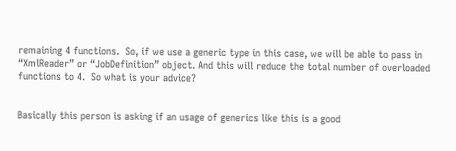remaining 4 functions.  So, if we use a generic type in this case, we will be able to pass in “XmlReader” or “JobDefinition” object. And this will reduce the total number of overloaded functions to 4.  So what is your advice?


Basically this person is asking if an usage of generics like this is a good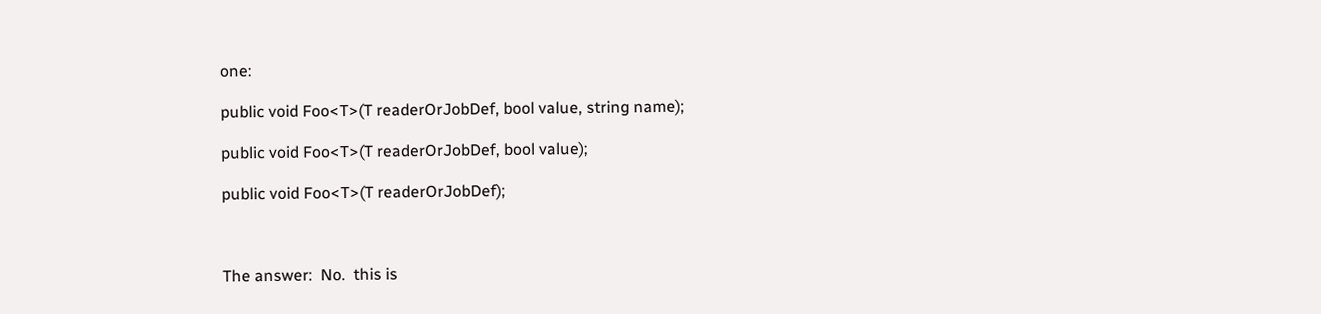one:

public void Foo<T>(T readerOrJobDef, bool value, string name);

public void Foo<T>(T readerOrJobDef, bool value);

public void Foo<T>(T readerOrJobDef);



The answer:  No.  this is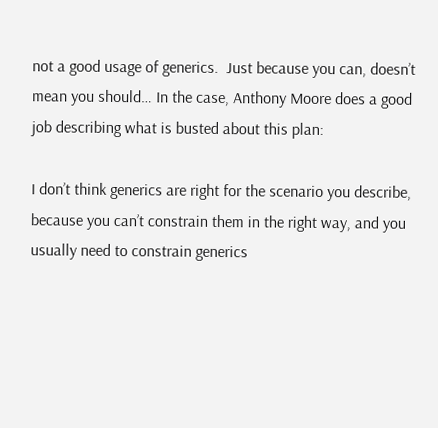not a good usage of generics.  Just because you can, doesn’t mean you should… In the case, Anthony Moore does a good job describing what is busted about this plan:

I don’t think generics are right for the scenario you describe, because you can’t constrain them in the right way, and you usually need to constrain generics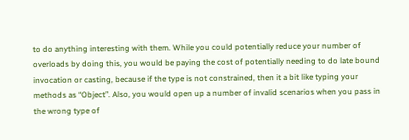to do anything interesting with them. While you could potentially reduce your number of overloads by doing this, you would be paying the cost of potentially needing to do late bound invocation or casting, because if the type is not constrained, then it a bit like typing your methods as “Object”. Also, you would open up a number of invalid scenarios when you pass in the wrong type of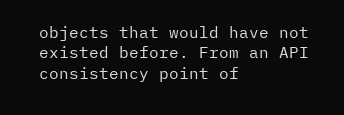objects that would have not existed before. From an API consistency point of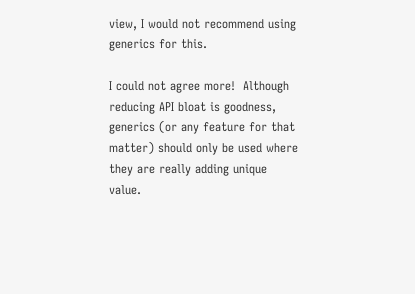view, I would not recommend using generics for this.

I could not agree more!  Although reducing API bloat is goodness, generics (or any feature for that matter) should only be used where they are really adding unique value.